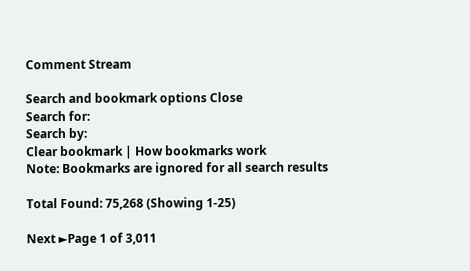Comment Stream

Search and bookmark options Close
Search for:
Search by:
Clear bookmark | How bookmarks work
Note: Bookmarks are ignored for all search results

Total Found: 75,268 (Showing 1-25)

Next ►Page 1 of 3,011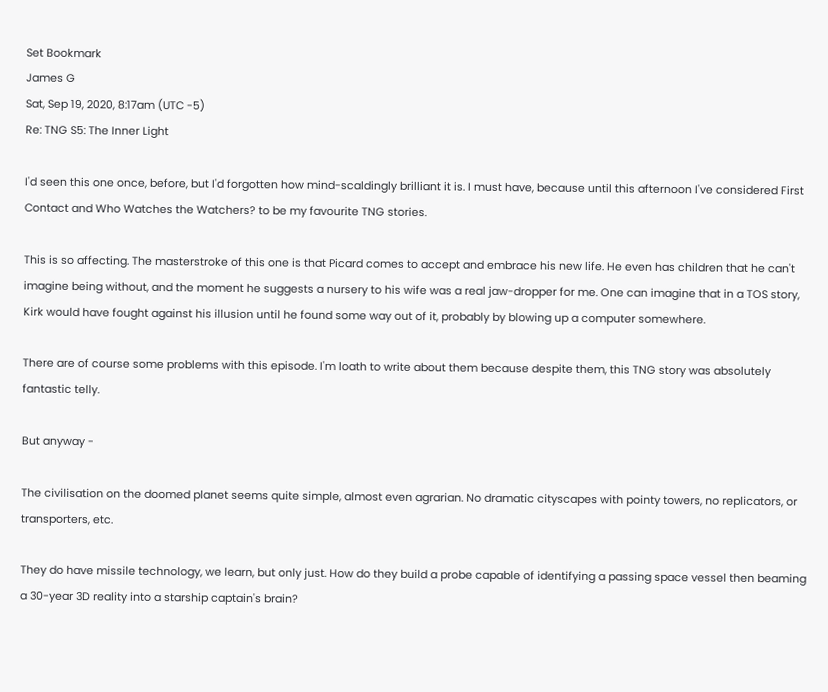Set Bookmark
James G
Sat, Sep 19, 2020, 8:17am (UTC -5)
Re: TNG S5: The Inner Light

I'd seen this one once, before, but I'd forgotten how mind-scaldingly brilliant it is. I must have, because until this afternoon I've considered First Contact and Who Watches the Watchers? to be my favourite TNG stories.

This is so affecting. The masterstroke of this one is that Picard comes to accept and embrace his new life. He even has children that he can't imagine being without, and the moment he suggests a nursery to his wife was a real jaw-dropper for me. One can imagine that in a TOS story, Kirk would have fought against his illusion until he found some way out of it, probably by blowing up a computer somewhere.

There are of course some problems with this episode. I'm loath to write about them because despite them, this TNG story was absolutely fantastic telly.

But anyway -

The civilisation on the doomed planet seems quite simple, almost even agrarian. No dramatic cityscapes with pointy towers, no replicators, or transporters, etc.

They do have missile technology, we learn, but only just. How do they build a probe capable of identifying a passing space vessel then beaming a 30-year 3D reality into a starship captain's brain?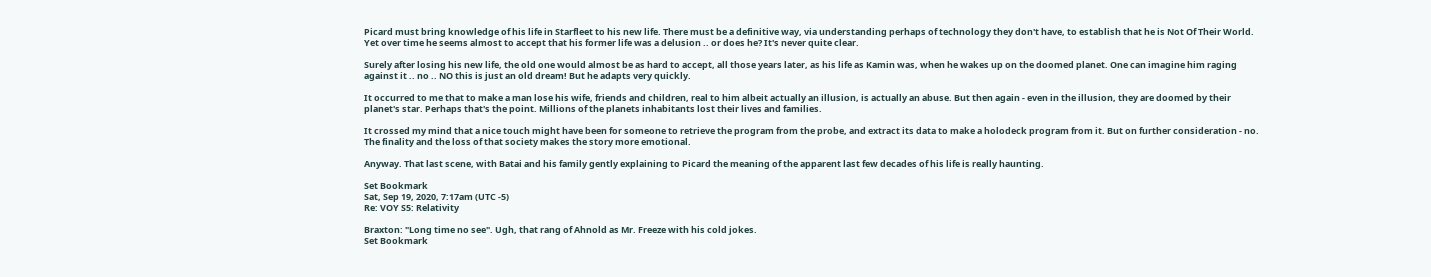Picard must bring knowledge of his life in Starfleet to his new life. There must be a definitive way, via understanding perhaps of technology they don't have, to establish that he is Not Of Their World. Yet over time he seems almost to accept that his former life was a delusion .. or does he? It's never quite clear.

Surely after losing his new life, the old one would almost be as hard to accept, all those years later, as his life as Kamin was, when he wakes up on the doomed planet. One can imagine him raging against it .. no .. NO this is just an old dream! But he adapts very quickly.

It occurred to me that to make a man lose his wife, friends and children, real to him albeit actually an illusion, is actually an abuse. But then again - even in the illusion, they are doomed by their planet's star. Perhaps that's the point. Millions of the planets inhabitants lost their lives and families.

It crossed my mind that a nice touch might have been for someone to retrieve the program from the probe, and extract its data to make a holodeck program from it. But on further consideration - no. The finality and the loss of that society makes the story more emotional.

Anyway. That last scene, with Batai and his family gently explaining to Picard the meaning of the apparent last few decades of his life is really haunting.

Set Bookmark
Sat, Sep 19, 2020, 7:17am (UTC -5)
Re: VOY S5: Relativity

Braxton: "Long time no see". Ugh, that rang of Ahnold as Mr. Freeze with his cold jokes.
Set Bookmark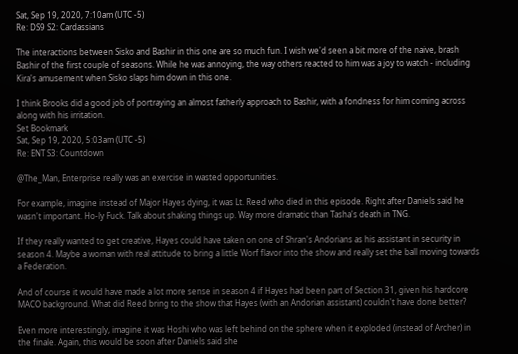Sat, Sep 19, 2020, 7:10am (UTC -5)
Re: DS9 S2: Cardassians

The interactions between Sisko and Bashir in this one are so much fun. I wish we'd seen a bit more of the naive, brash Bashir of the first couple of seasons. While he was annoying, the way others reacted to him was a joy to watch - including Kira's amusement when Sisko slaps him down in this one.

I think Brooks did a good job of portraying an almost fatherly approach to Bashir, with a fondness for him coming across along with his irritation.
Set Bookmark
Sat, Sep 19, 2020, 5:03am (UTC -5)
Re: ENT S3: Countdown

@The_Man, Enterprise really was an exercise in wasted opportunities.

For example, imagine instead of Major Hayes dying, it was Lt. Reed who died in this episode. Right after Daniels said he wasn't important. Ho-ly Fuck. Talk about shaking things up. Way more dramatic than Tasha's death in TNG.

If they really wanted to get creative, Hayes could have taken on one of Shran's Andorians as his assistant in security in season 4. Maybe a woman with real attitude to bring a little Worf flavor into the show and really set the ball moving towards a Federation.

And of course it would have made a lot more sense in season 4 if Hayes had been part of Section 31, given his hardcore MACO background. What did Reed bring to the show that Hayes (with an Andorian assistant) couldn't have done better?

Even more interestingly, imagine it was Hoshi who was left behind on the sphere when it exploded (instead of Archer) in the finale. Again, this would be soon after Daniels said she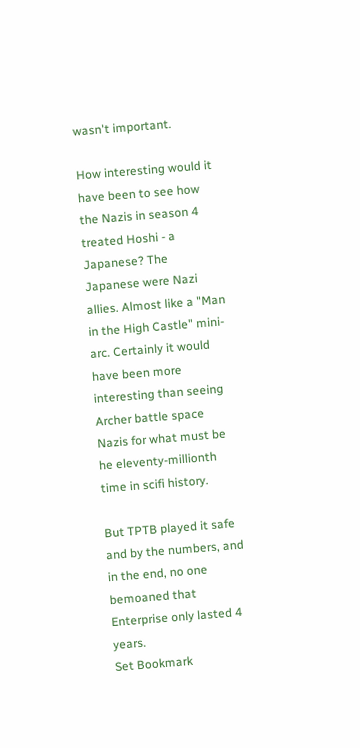wasn't important.

How interesting would it have been to see how the Nazis in season 4 treated Hoshi - a Japanese? The Japanese were Nazi allies. Almost like a "Man in the High Castle" mini-arc. Certainly it would have been more interesting than seeing Archer battle space Nazis for what must be he eleventy-millionth time in scifi history.

But TPTB played it safe and by the numbers, and in the end, no one bemoaned that Enterprise only lasted 4 years.
Set Bookmark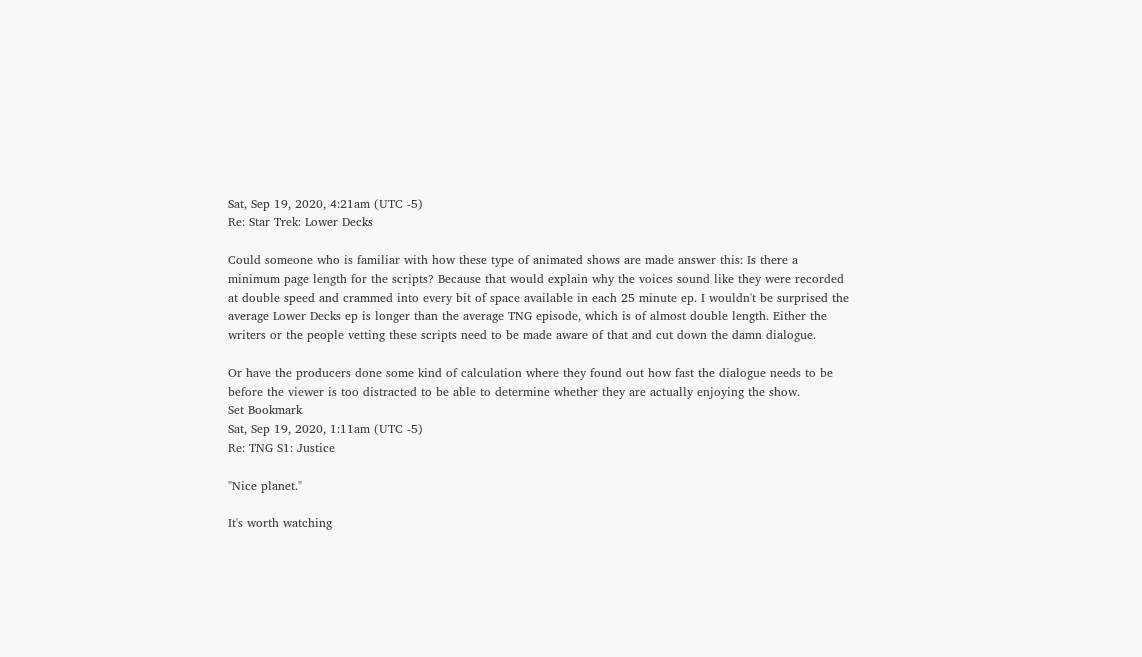Sat, Sep 19, 2020, 4:21am (UTC -5)
Re: Star Trek: Lower Decks

Could someone who is familiar with how these type of animated shows are made answer this: Is there a minimum page length for the scripts? Because that would explain why the voices sound like they were recorded at double speed and crammed into every bit of space available in each 25 minute ep. I wouldn't be surprised the average Lower Decks ep is longer than the average TNG episode, which is of almost double length. Either the writers or the people vetting these scripts need to be made aware of that and cut down the damn dialogue.

Or have the producers done some kind of calculation where they found out how fast the dialogue needs to be before the viewer is too distracted to be able to determine whether they are actually enjoying the show.
Set Bookmark
Sat, Sep 19, 2020, 1:11am (UTC -5)
Re: TNG S1: Justice

"Nice planet."

It's worth watching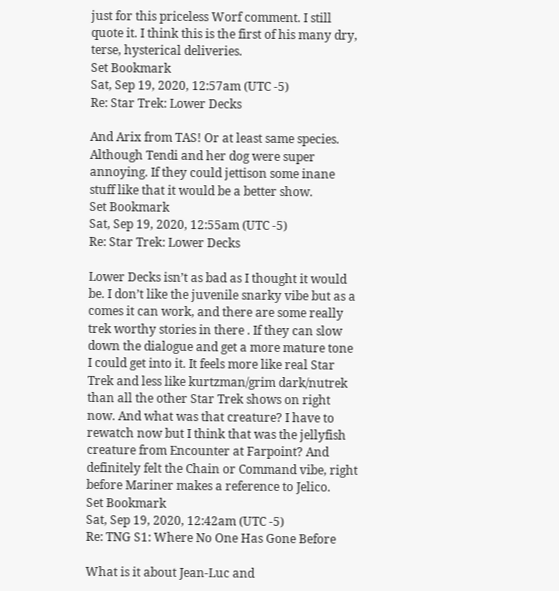just for this priceless Worf comment. I still quote it. I think this is the first of his many dry, terse, hysterical deliveries.
Set Bookmark
Sat, Sep 19, 2020, 12:57am (UTC -5)
Re: Star Trek: Lower Decks

And Arix from TAS! Or at least same species. Although Tendi and her dog were super annoying. If they could jettison some inane stuff like that it would be a better show.
Set Bookmark
Sat, Sep 19, 2020, 12:55am (UTC -5)
Re: Star Trek: Lower Decks

Lower Decks isn’t as bad as I thought it would be. I don’t like the juvenile snarky vibe but as a comes it can work, and there are some really trek worthy stories in there . If they can slow down the dialogue and get a more mature tone I could get into it. It feels more like real Star Trek and less like kurtzman/grim dark/nutrek than all the other Star Trek shows on right now. And what was that creature? I have to rewatch now but I think that was the jellyfish creature from Encounter at Farpoint? And definitely felt the Chain or Command vibe, right before Mariner makes a reference to Jelico.
Set Bookmark
Sat, Sep 19, 2020, 12:42am (UTC -5)
Re: TNG S1: Where No One Has Gone Before

What is it about Jean-Luc and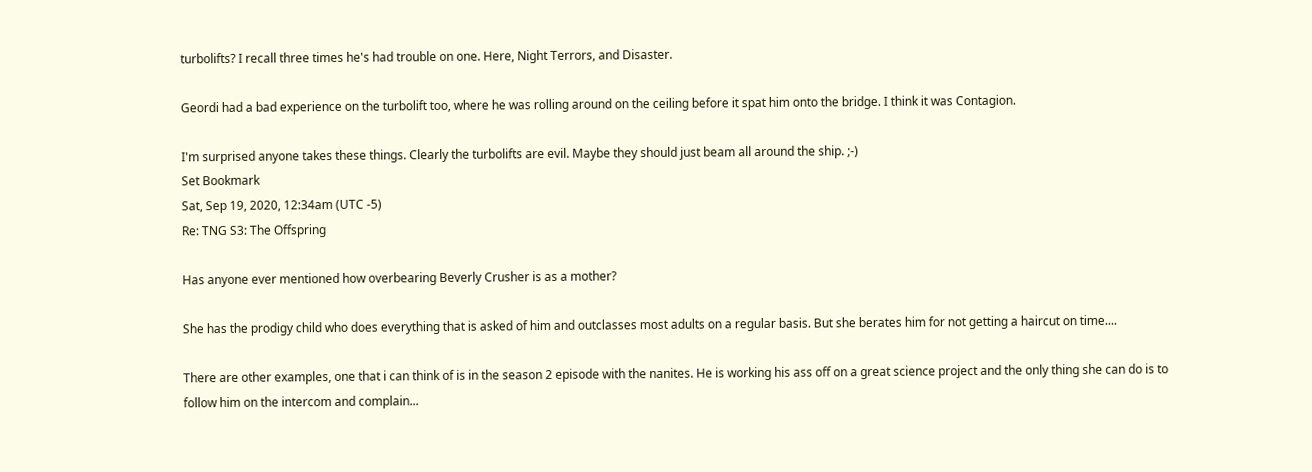turbolifts? I recall three times he's had trouble on one. Here, Night Terrors, and Disaster.

Geordi had a bad experience on the turbolift too, where he was rolling around on the ceiling before it spat him onto the bridge. I think it was Contagion.

I'm surprised anyone takes these things. Clearly the turbolifts are evil. Maybe they should just beam all around the ship. ;-)
Set Bookmark
Sat, Sep 19, 2020, 12:34am (UTC -5)
Re: TNG S3: The Offspring

Has anyone ever mentioned how overbearing Beverly Crusher is as a mother?

She has the prodigy child who does everything that is asked of him and outclasses most adults on a regular basis. But she berates him for not getting a haircut on time....

There are other examples, one that i can think of is in the season 2 episode with the nanites. He is working his ass off on a great science project and the only thing she can do is to follow him on the intercom and complain...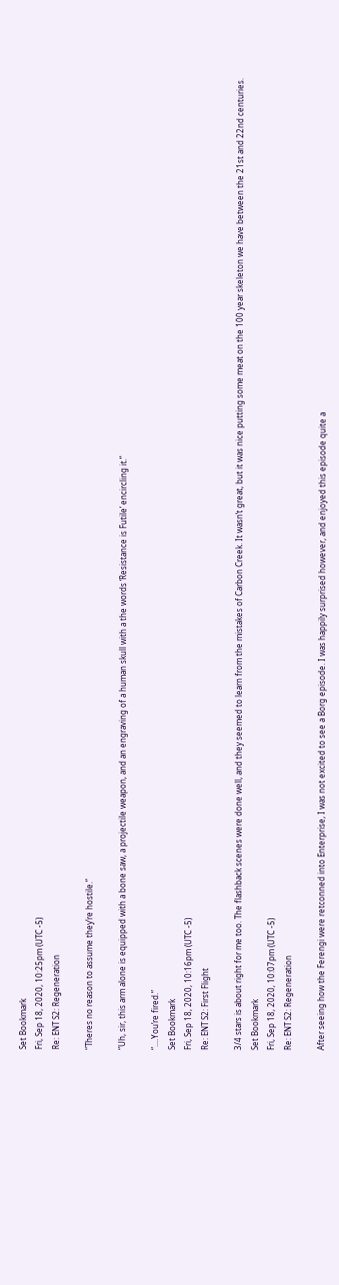Set Bookmark
Fri, Sep 18, 2020, 10:25pm (UTC -5)
Re: ENT S2: Regeneration

“Theres no reason to assume they’re hostile.”

“Uh, sir, this arm alone is equipped with a bone saw, a projectile weapon, and an engraving of a human skull with a the words ‘Resistance is Futile’ encircling it.”

“....You’re fired.”
Set Bookmark
Fri, Sep 18, 2020, 10:16pm (UTC -5)
Re: ENT S2: First Flight

3/4 stars is about right for me too. The flashback scenes were done well, and they seemed to learn from the mistakes of Carbon Creek. It wasn’t great, but it was nice putting some meat on the 100 year skeleton we have between the 21st and 22nd centuries.
Set Bookmark
Fri, Sep 18, 2020, 10:07pm (UTC -5)
Re: ENT S2: Regeneration

After seeing how the Ferengi were retconned into Enterprise, I was not excited to see a Borg episode. I was happily surprised however, and enjoyed this episode quite a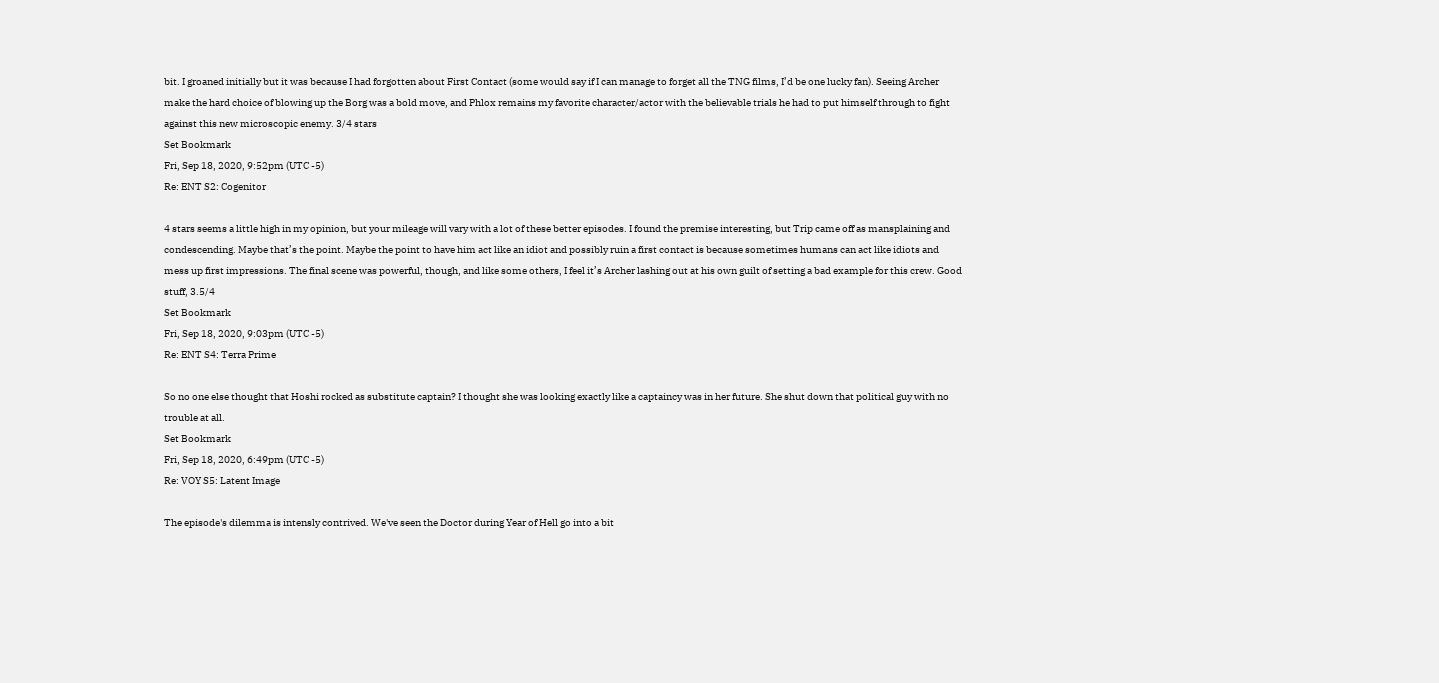bit. I groaned initially but it was because I had forgotten about First Contact (some would say if I can manage to forget all the TNG films, I’d be one lucky fan). Seeing Archer make the hard choice of blowing up the Borg was a bold move, and Phlox remains my favorite character/actor with the believable trials he had to put himself through to fight against this new microscopic enemy. 3/4 stars
Set Bookmark
Fri, Sep 18, 2020, 9:52pm (UTC -5)
Re: ENT S2: Cogenitor

4 stars seems a little high in my opinion, but your mileage will vary with a lot of these better episodes. I found the premise interesting, but Trip came off as mansplaining and condescending. Maybe that’s the point. Maybe the point to have him act like an idiot and possibly ruin a first contact is because sometimes humans can act like idiots and mess up first impressions. The final scene was powerful, though, and like some others, I feel it’s Archer lashing out at his own guilt of setting a bad example for this crew. Good stuff, 3.5/4
Set Bookmark
Fri, Sep 18, 2020, 9:03pm (UTC -5)
Re: ENT S4: Terra Prime

So no one else thought that Hoshi rocked as substitute captain? I thought she was looking exactly like a captaincy was in her future. She shut down that political guy with no trouble at all.
Set Bookmark
Fri, Sep 18, 2020, 6:49pm (UTC -5)
Re: VOY S5: Latent Image

The episode's dilemma is intensly contrived. We've seen the Doctor during Year of Hell go into a bit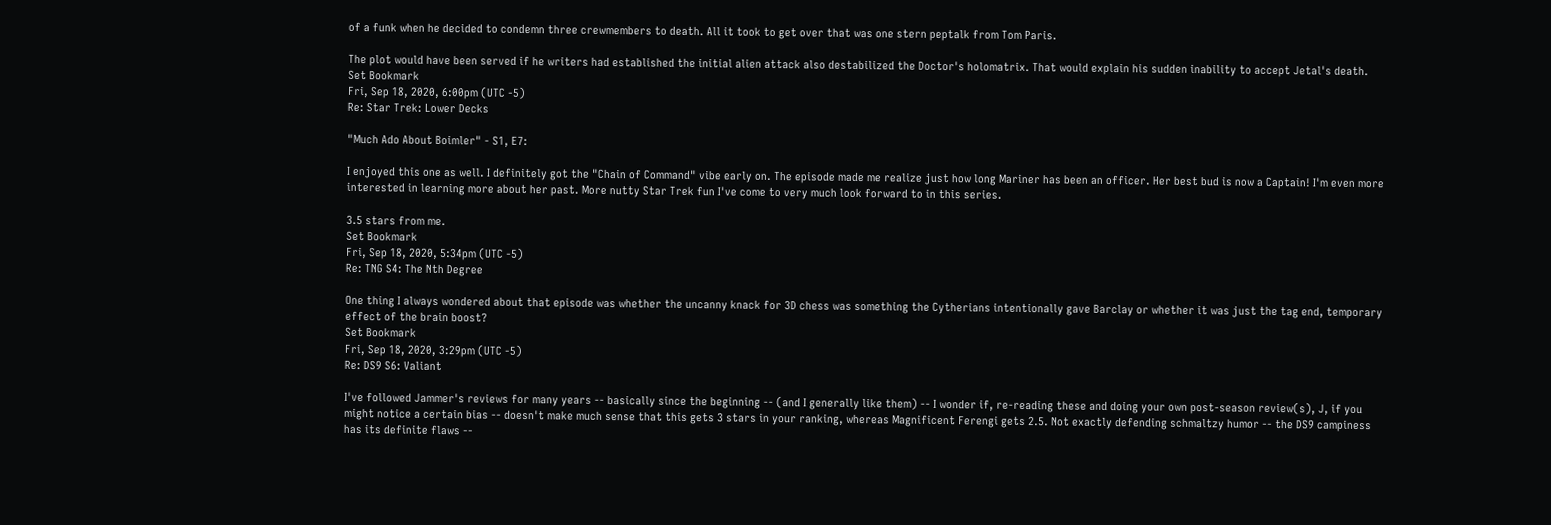of a funk when he decided to condemn three crewmembers to death. All it took to get over that was one stern peptalk from Tom Paris.

The plot would have been served if he writers had established the initial alien attack also destabilized the Doctor's holomatrix. That would explain his sudden inability to accept Jetal's death.
Set Bookmark
Fri, Sep 18, 2020, 6:00pm (UTC -5)
Re: Star Trek: Lower Decks

"Much Ado About Boimler" - S1, E7:

I enjoyed this one as well. I definitely got the "Chain of Command" vibe early on. The episode made me realize just how long Mariner has been an officer. Her best bud is now a Captain! I'm even more interested in learning more about her past. More nutty Star Trek fun I've come to very much look forward to in this series.

3.5 stars from me.
Set Bookmark
Fri, Sep 18, 2020, 5:34pm (UTC -5)
Re: TNG S4: The Nth Degree

One thing I always wondered about that episode was whether the uncanny knack for 3D chess was something the Cytherians intentionally gave Barclay or whether it was just the tag end, temporary effect of the brain boost?
Set Bookmark
Fri, Sep 18, 2020, 3:29pm (UTC -5)
Re: DS9 S6: Valiant

I've followed Jammer's reviews for many years -- basically since the beginning -- (and I generally like them) -- I wonder if, re-reading these and doing your own post-season review(s), J, if you might notice a certain bias -- doesn't make much sense that this gets 3 stars in your ranking, whereas Magnificent Ferengi gets 2.5. Not exactly defending schmaltzy humor -- the DS9 campiness has its definite flaws --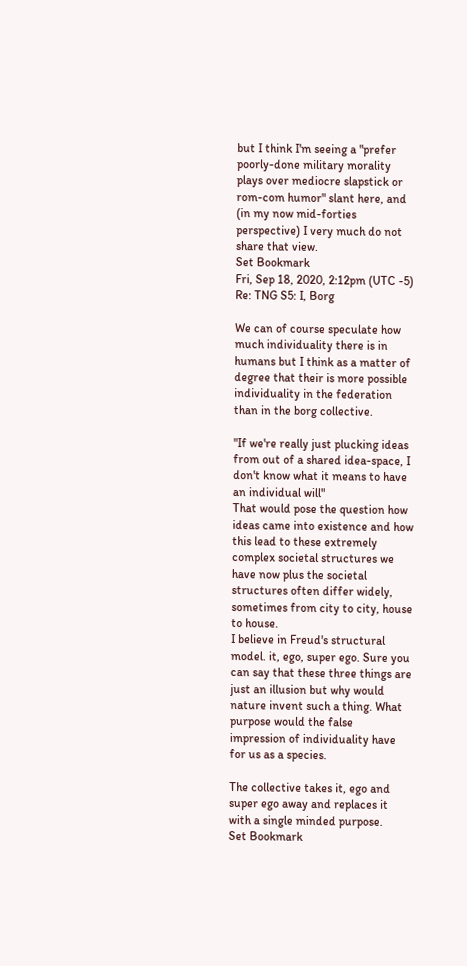but I think I'm seeing a "prefer poorly-done military morality plays over mediocre slapstick or rom-com humor" slant here, and (in my now mid-forties perspective) I very much do not share that view.
Set Bookmark
Fri, Sep 18, 2020, 2:12pm (UTC -5)
Re: TNG S5: I, Borg

We can of course speculate how much individuality there is in humans but I think as a matter of degree that their is more possible individuality in the federation than in the borg collective.

"If we're really just plucking ideas from out of a shared idea-space, I don't know what it means to have an individual will"
That would pose the question how ideas came into existence and how this lead to these extremely complex societal structures we have now plus the societal structures often differ widely, sometimes from city to city, house to house.
I believe in Freud's structural model. it, ego, super ego. Sure you can say that these three things are just an illusion but why would nature invent such a thing. What purpose would the false impression of individuality have for us as a species.

The collective takes it, ego and super ego away and replaces it with a single minded purpose.
Set Bookmark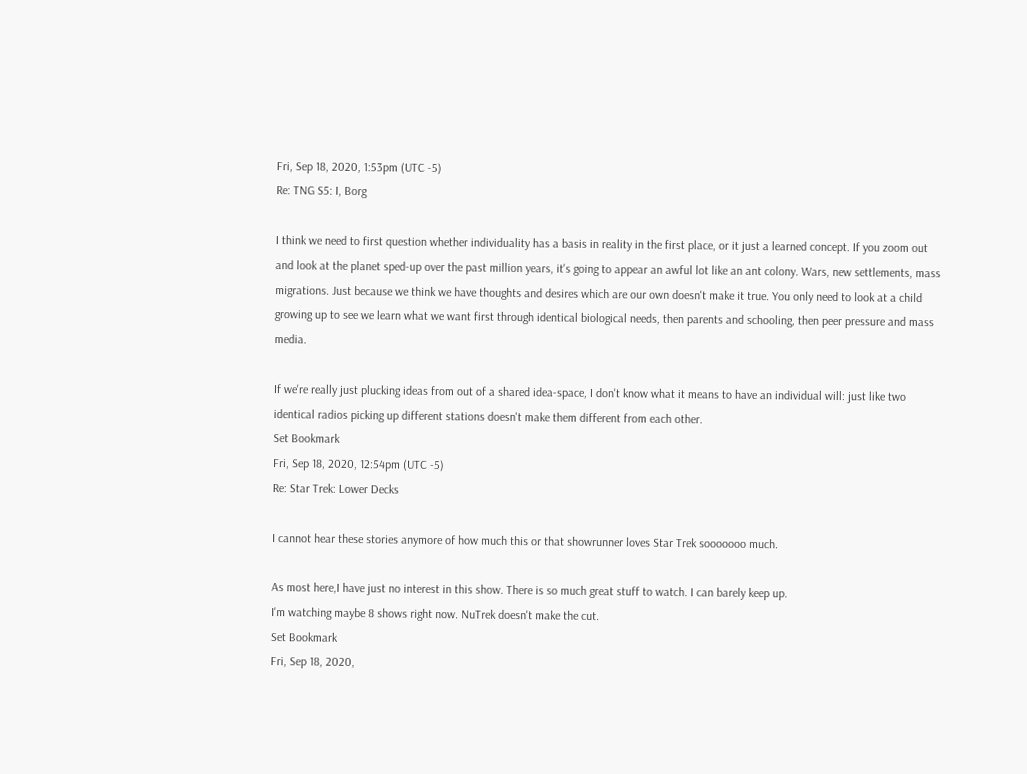Fri, Sep 18, 2020, 1:53pm (UTC -5)
Re: TNG S5: I, Borg

I think we need to first question whether individuality has a basis in reality in the first place, or it just a learned concept. If you zoom out and look at the planet sped-up over the past million years, it's going to appear an awful lot like an ant colony. Wars, new settlements, mass migrations. Just because we think we have thoughts and desires which are our own doesn't make it true. You only need to look at a child growing up to see we learn what we want first through identical biological needs, then parents and schooling, then peer pressure and mass media.

If we're really just plucking ideas from out of a shared idea-space, I don't know what it means to have an individual will: just like two identical radios picking up different stations doesn't make them different from each other.
Set Bookmark
Fri, Sep 18, 2020, 12:54pm (UTC -5)
Re: Star Trek: Lower Decks

I cannot hear these stories anymore of how much this or that showrunner loves Star Trek sooooooo much.

As most here,I have just no interest in this show. There is so much great stuff to watch. I can barely keep up.
I'm watching maybe 8 shows right now. NuTrek doesn't make the cut.
Set Bookmark
Fri, Sep 18, 2020,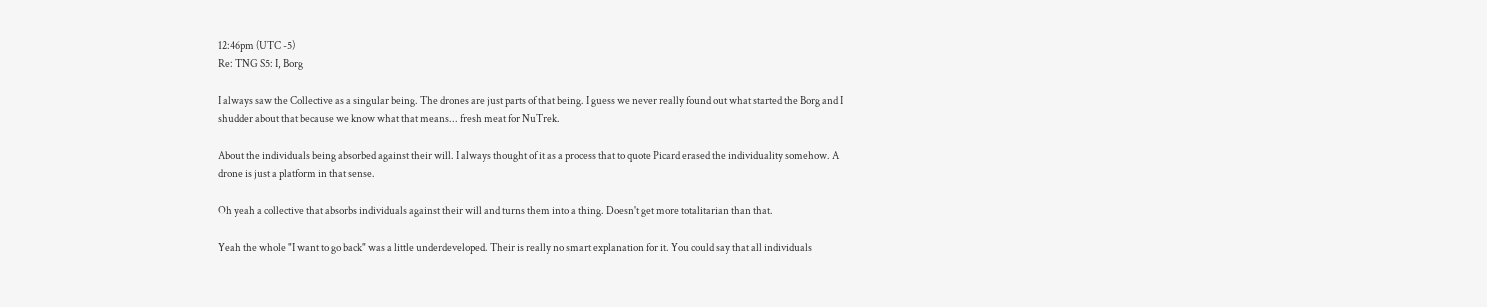12:46pm (UTC -5)
Re: TNG S5: I, Borg

I always saw the Collective as a singular being. The drones are just parts of that being. I guess we never really found out what started the Borg and I shudder about that because we know what that means... fresh meat for NuTrek.

About the individuals being absorbed against their will. I always thought of it as a process that to quote Picard erased the individuality somehow. A drone is just a platform in that sense.

Oh yeah a collective that absorbs individuals against their will and turns them into a thing. Doesn't get more totalitarian than that.

Yeah the whole "I want to go back" was a little underdeveloped. Their is really no smart explanation for it. You could say that all individuals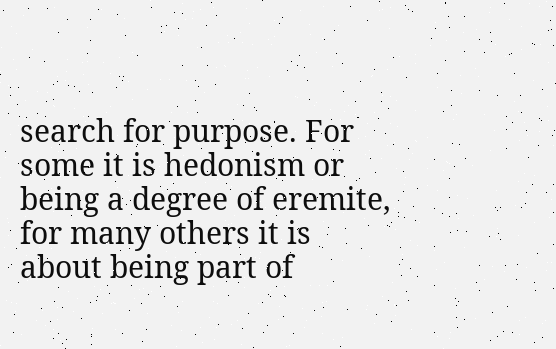search for purpose. For some it is hedonism or being a degree of eremite, for many others it is about being part of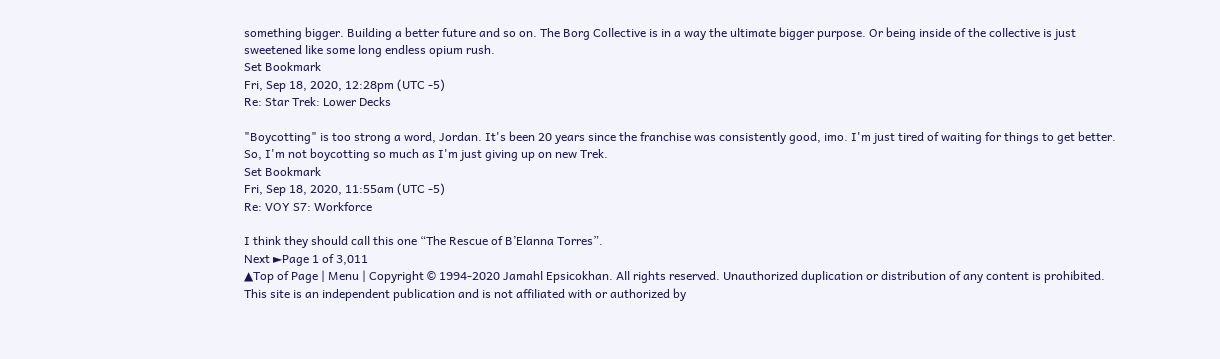something bigger. Building a better future and so on. The Borg Collective is in a way the ultimate bigger purpose. Or being inside of the collective is just sweetened like some long endless opium rush.
Set Bookmark
Fri, Sep 18, 2020, 12:28pm (UTC -5)
Re: Star Trek: Lower Decks

"Boycotting" is too strong a word, Jordan. It's been 20 years since the franchise was consistently good, imo. I'm just tired of waiting for things to get better. So, I'm not boycotting so much as I'm just giving up on new Trek.
Set Bookmark
Fri, Sep 18, 2020, 11:55am (UTC -5)
Re: VOY S7: Workforce

I think they should call this one “The Rescue of B’Elanna Torres”.
Next ►Page 1 of 3,011
▲Top of Page | Menu | Copyright © 1994-2020 Jamahl Epsicokhan. All rights reserved. Unauthorized duplication or distribution of any content is prohibited. This site is an independent publication and is not affiliated with or authorized by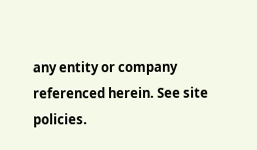any entity or company referenced herein. See site policies.